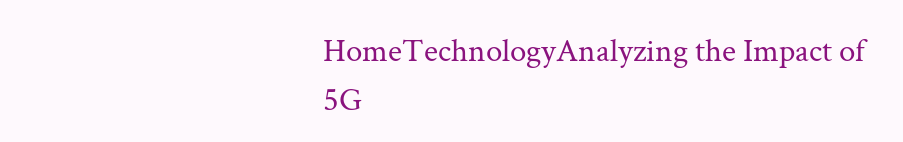HomeTechnologyAnalyzing the Impact of 5G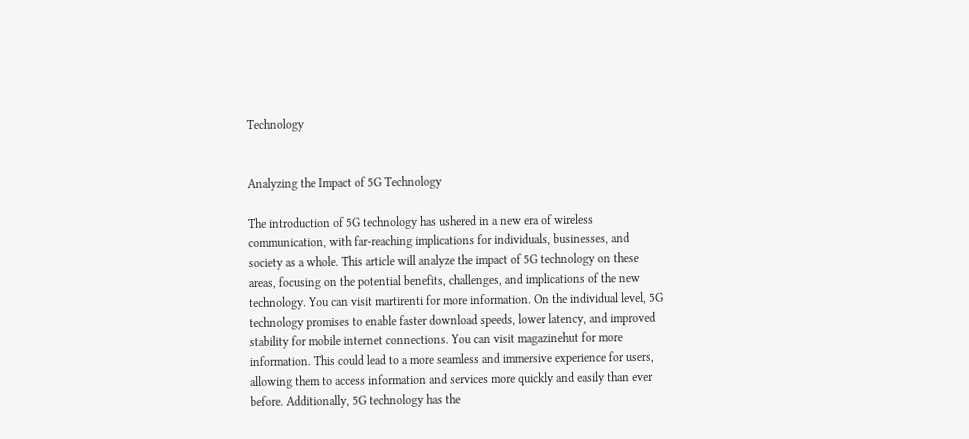Technology


Analyzing the Impact of 5G Technology

The introduction of 5G technology has ushered in a new era of wireless communication, with far-reaching implications for individuals, businesses, and society as a whole. This article will analyze the impact of 5G technology on these areas, focusing on the potential benefits, challenges, and implications of the new technology. You can visit martirenti for more information. On the individual level, 5G technology promises to enable faster download speeds, lower latency, and improved stability for mobile internet connections. You can visit magazinehut for more information. This could lead to a more seamless and immersive experience for users, allowing them to access information and services more quickly and easily than ever before. Additionally, 5G technology has the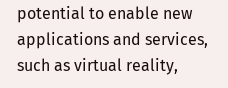potential to enable new applications and services, such as virtual reality,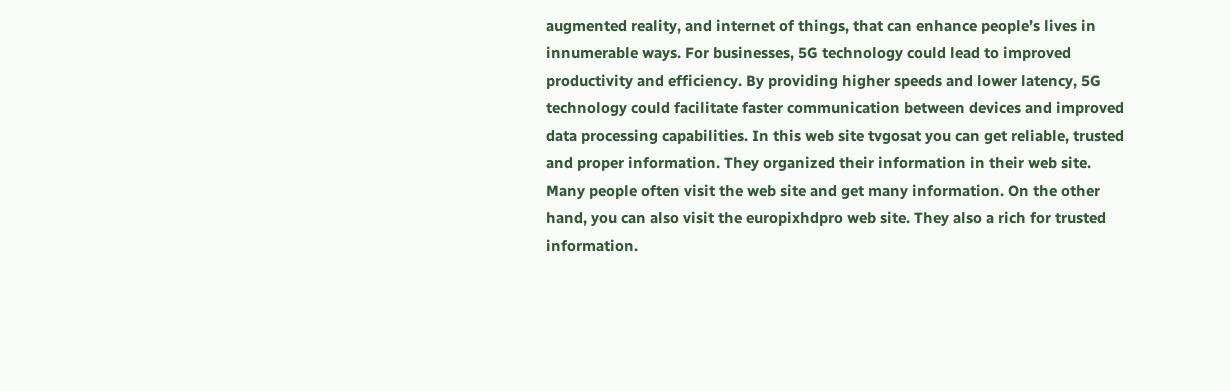augmented reality, and internet of things, that can enhance people’s lives in innumerable ways. For businesses, 5G technology could lead to improved productivity and efficiency. By providing higher speeds and lower latency, 5G technology could facilitate faster communication between devices and improved data processing capabilities. In this web site tvgosat you can get reliable, trusted and proper information. They organized their information in their web site. Many people often visit the web site and get many information. On the other hand, you can also visit the europixhdpro web site. They also a rich for trusted information.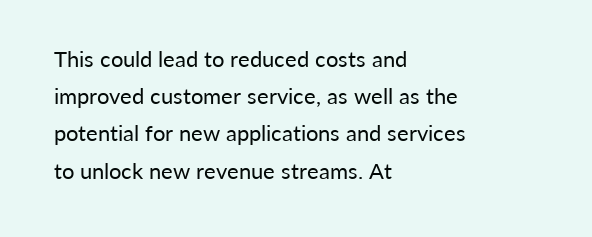This could lead to reduced costs and improved customer service, as well as the potential for new applications and services to unlock new revenue streams. At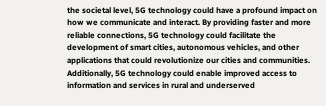the societal level, 5G technology could have a profound impact on how we communicate and interact. By providing faster and more reliable connections, 5G technology could facilitate the development of smart cities, autonomous vehicles, and other applications that could revolutionize our cities and communities. Additionally, 5G technology could enable improved access to information and services in rural and underserved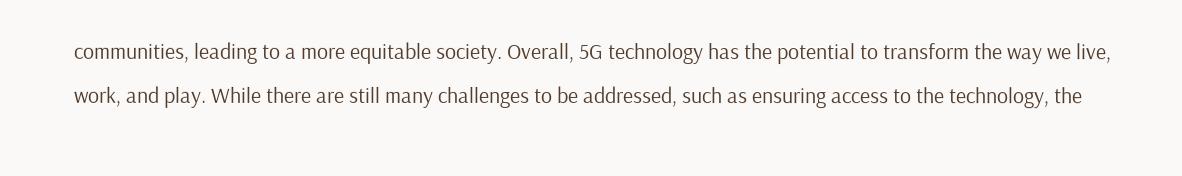communities, leading to a more equitable society. Overall, 5G technology has the potential to transform the way we live, work, and play. While there are still many challenges to be addressed, such as ensuring access to the technology, the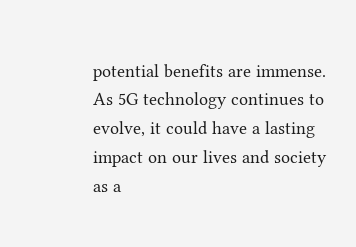potential benefits are immense. As 5G technology continues to evolve, it could have a lasting impact on our lives and society as a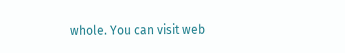whole. You can visit web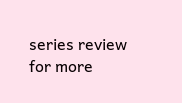series review for more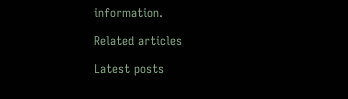information.

Related articles

Latest posts